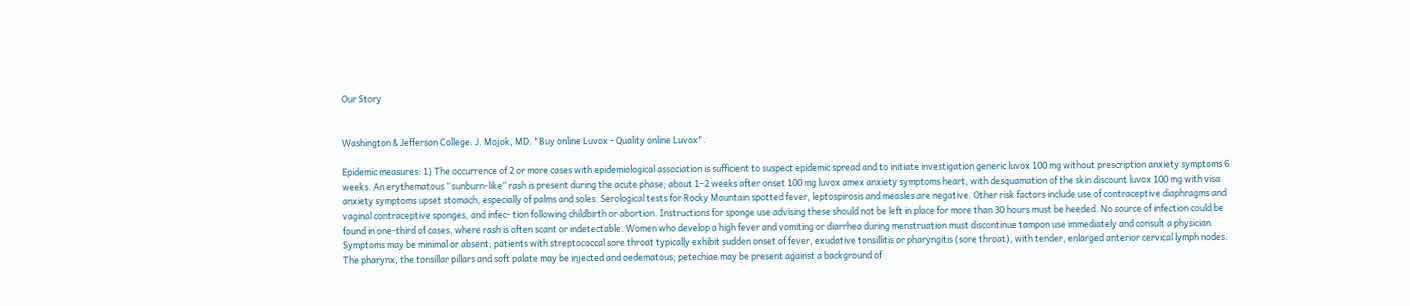Our Story


Washington & Jefferson College. J. Mojok, MD: "Buy online Luvox - Quality online Luvox".

Epidemic measures: 1) The occurrence of 2 or more cases with epidemiological association is sufficient to suspect epidemic spread and to initiate investigation generic luvox 100 mg without prescription anxiety symptoms 6 weeks. An erythematous “sunburn-like” rash is present during the acute phase; about 1–2 weeks after onset 100 mg luvox amex anxiety symptoms heart, with desquamation of the skin discount luvox 100 mg with visa anxiety symptoms upset stomach, especially of palms and soles. Serological tests for Rocky Mountain spotted fever, leptospirosis and measles are negative. Other risk factors include use of contraceptive diaphragms and vaginal contraceptive sponges, and infec- tion following childbirth or abortion. Instructions for sponge use advising these should not be left in place for more than 30 hours must be heeded. No source of infection could be found in one-third of cases, where rash is often scant or indetectable. Women who develop a high fever and vomiting or diarrhea during menstruation must discontinue tampon use immediately and consult a physician. Symptoms may be minimal or absent; patients with streptococcal sore throat typically exhibit sudden onset of fever, exudative tonsillitis or pharyngitis (sore throat), with tender, enlarged anterior cervical lymph nodes. The pharynx, the tonsillar pillars and soft palate may be injected and oedematous; petechiae may be present against a background of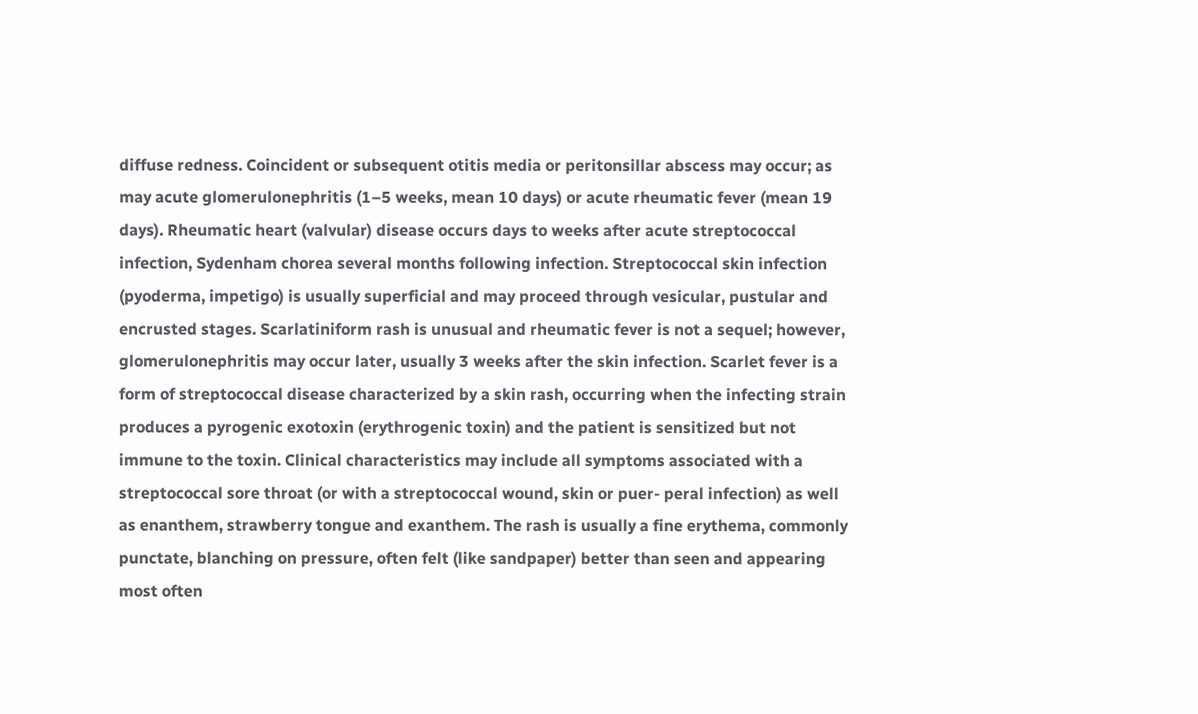diffuse redness. Coincident or subsequent otitis media or peritonsillar abscess may occur; as may acute glomerulonephritis (1–5 weeks, mean 10 days) or acute rheumatic fever (mean 19 days). Rheumatic heart (valvular) disease occurs days to weeks after acute streptococcal infection, Sydenham chorea several months following infection. Streptococcal skin infection (pyoderma, impetigo) is usually superficial and may proceed through vesicular, pustular and encrusted stages. Scarlatiniform rash is unusual and rheumatic fever is not a sequel; however, glomerulonephritis may occur later, usually 3 weeks after the skin infection. Scarlet fever is a form of streptococcal disease characterized by a skin rash, occurring when the infecting strain produces a pyrogenic exotoxin (erythrogenic toxin) and the patient is sensitized but not immune to the toxin. Clinical characteristics may include all symptoms associated with a streptococcal sore throat (or with a streptococcal wound, skin or puer- peral infection) as well as enanthem, strawberry tongue and exanthem. The rash is usually a fine erythema, commonly punctate, blanching on pressure, often felt (like sandpaper) better than seen and appearing most often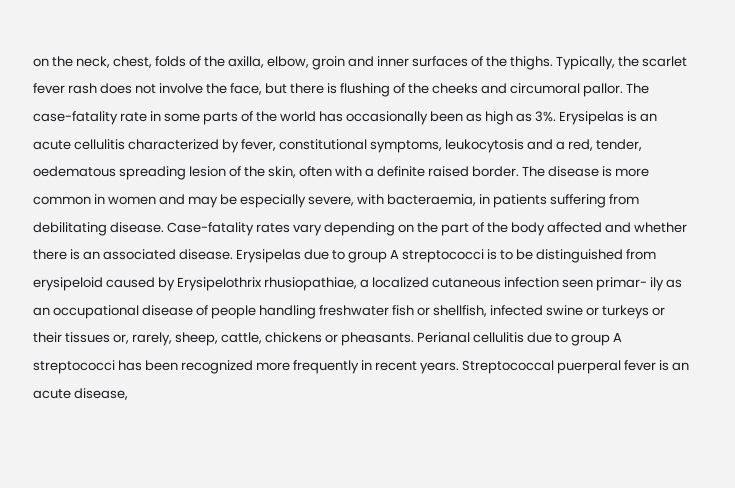on the neck, chest, folds of the axilla, elbow, groin and inner surfaces of the thighs. Typically, the scarlet fever rash does not involve the face, but there is flushing of the cheeks and circumoral pallor. The case-fatality rate in some parts of the world has occasionally been as high as 3%. Erysipelas is an acute cellulitis characterized by fever, constitutional symptoms, leukocytosis and a red, tender, oedematous spreading lesion of the skin, often with a definite raised border. The disease is more common in women and may be especially severe, with bacteraemia, in patients suffering from debilitating disease. Case-fatality rates vary depending on the part of the body affected and whether there is an associated disease. Erysipelas due to group A streptococci is to be distinguished from erysipeloid caused by Erysipelothrix rhusiopathiae, a localized cutaneous infection seen primar- ily as an occupational disease of people handling freshwater fish or shellfish, infected swine or turkeys or their tissues or, rarely, sheep, cattle, chickens or pheasants. Perianal cellulitis due to group A streptococci has been recognized more frequently in recent years. Streptococcal puerperal fever is an acute disease,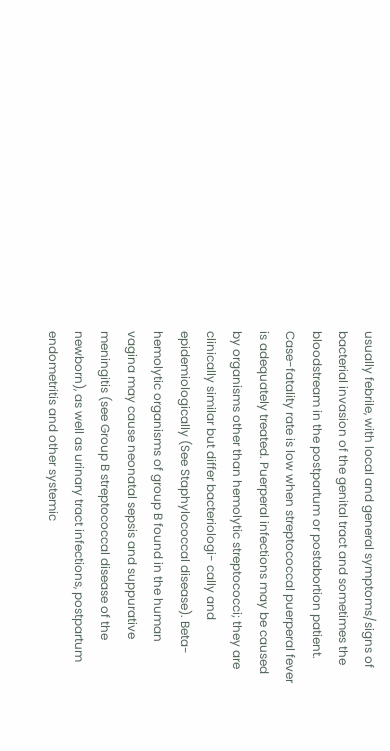usually febrile, with local and general symptoms/signs of bacterial invasion of the genital tract and sometimes the bloodstream in the postpartum or postabortion patient. Case-fatality rate is low when streptococcal puerperal fever is adequately treated. Puerperal infections may be caused by organisms other than hemolytic streptococci; they are clinically similar but differ bacteriologi- cally and epidemiologically (See Staphylococcal disease). Beta- hemolytic organisms of group B found in the human vagina may cause neonatal sepsis and suppurative meningitis (see Group B streptococcal disease of the newborn), as well as urinary tract infections, postpartum endometritis and other systemic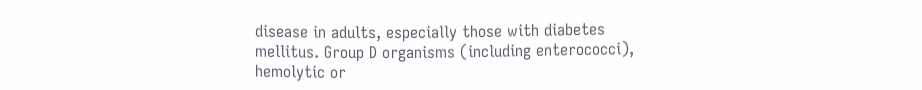disease in adults, especially those with diabetes mellitus. Group D organisms (including enterococci), hemolytic or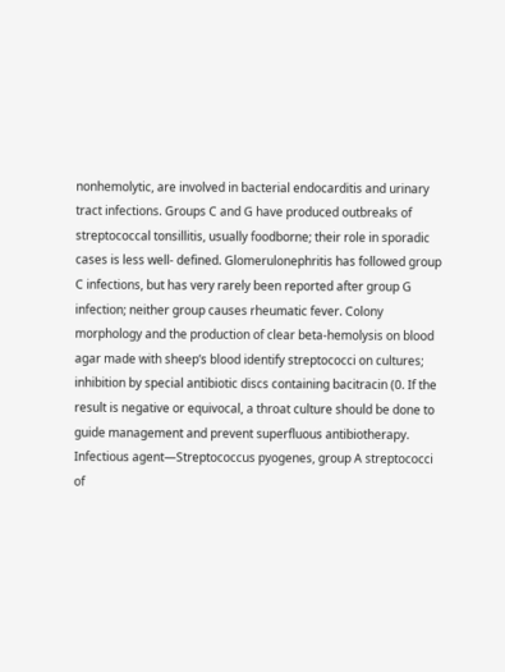nonhemolytic, are involved in bacterial endocarditis and urinary tract infections. Groups C and G have produced outbreaks of streptococcal tonsillitis, usually foodborne; their role in sporadic cases is less well- defined. Glomerulonephritis has followed group C infections, but has very rarely been reported after group G infection; neither group causes rheumatic fever. Colony morphology and the production of clear beta-hemolysis on blood agar made with sheep’s blood identify streptococci on cultures; inhibition by special antibiotic discs containing bacitracin (0. If the result is negative or equivocal, a throat culture should be done to guide management and prevent superfluous antibiotherapy. Infectious agent—Streptococcus pyogenes, group A streptococci of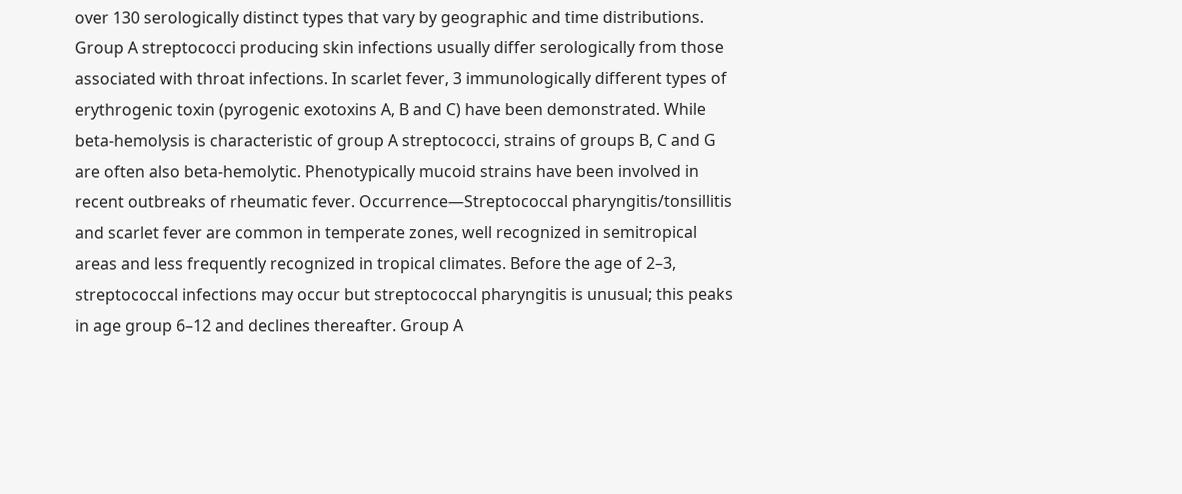over 130 serologically distinct types that vary by geographic and time distributions. Group A streptococci producing skin infections usually differ serologically from those associated with throat infections. In scarlet fever, 3 immunologically different types of erythrogenic toxin (pyrogenic exotoxins A, B and C) have been demonstrated. While beta-hemolysis is characteristic of group A streptococci, strains of groups B, C and G are often also beta-hemolytic. Phenotypically mucoid strains have been involved in recent outbreaks of rheumatic fever. Occurrence—Streptococcal pharyngitis/tonsillitis and scarlet fever are common in temperate zones, well recognized in semitropical areas and less frequently recognized in tropical climates. Before the age of 2–3, streptococcal infections may occur but streptococcal pharyngitis is unusual; this peaks in age group 6–12 and declines thereafter. Group A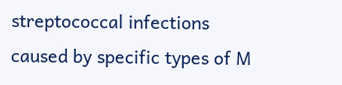streptococcal infections caused by specific types of M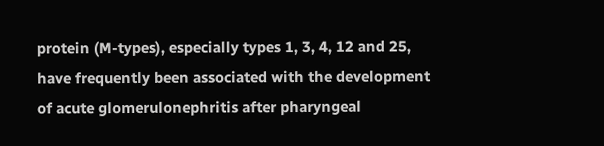protein (M-types), especially types 1, 3, 4, 12 and 25, have frequently been associated with the development of acute glomerulonephritis after pharyngeal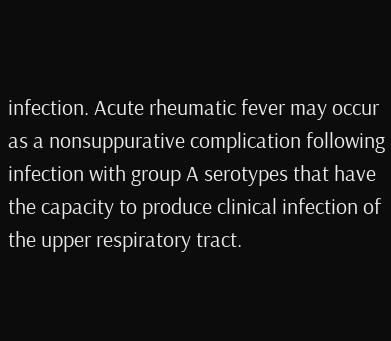infection. Acute rheumatic fever may occur as a nonsuppurative complication following infection with group A serotypes that have the capacity to produce clinical infection of the upper respiratory tract.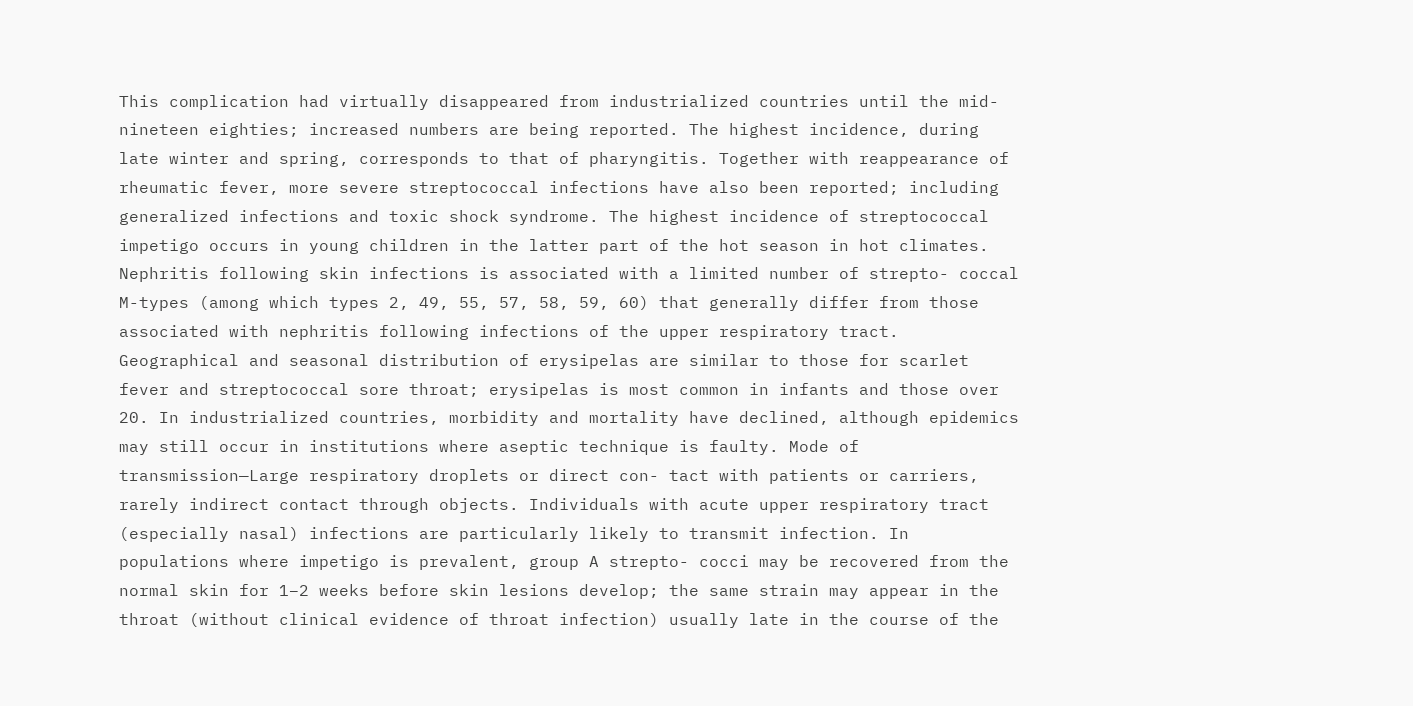This complication had virtually disappeared from industrialized countries until the mid- nineteen eighties; increased numbers are being reported. The highest incidence, during late winter and spring, corresponds to that of pharyngitis. Together with reappearance of rheumatic fever, more severe streptococcal infections have also been reported; including generalized infections and toxic shock syndrome. The highest incidence of streptococcal impetigo occurs in young children in the latter part of the hot season in hot climates. Nephritis following skin infections is associated with a limited number of strepto- coccal M-types (among which types 2, 49, 55, 57, 58, 59, 60) that generally differ from those associated with nephritis following infections of the upper respiratory tract. Geographical and seasonal distribution of erysipelas are similar to those for scarlet fever and streptococcal sore throat; erysipelas is most common in infants and those over 20. In industrialized countries, morbidity and mortality have declined, although epidemics may still occur in institutions where aseptic technique is faulty. Mode of transmission—Large respiratory droplets or direct con- tact with patients or carriers, rarely indirect contact through objects. Individuals with acute upper respiratory tract (especially nasal) infections are particularly likely to transmit infection. In populations where impetigo is prevalent, group A strepto- cocci may be recovered from the normal skin for 1–2 weeks before skin lesions develop; the same strain may appear in the throat (without clinical evidence of throat infection) usually late in the course of the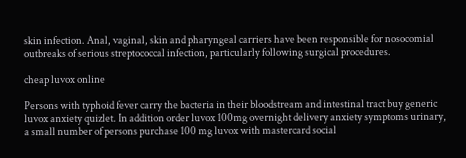skin infection. Anal, vaginal, skin and pharyngeal carriers have been responsible for nosocomial outbreaks of serious streptococcal infection, particularly following surgical procedures.

cheap luvox online

Persons with typhoid fever carry the bacteria in their bloodstream and intestinal tract buy generic luvox anxiety quizlet. In addition order luvox 100mg overnight delivery anxiety symptoms urinary, a small number of persons purchase 100 mg luvox with mastercard social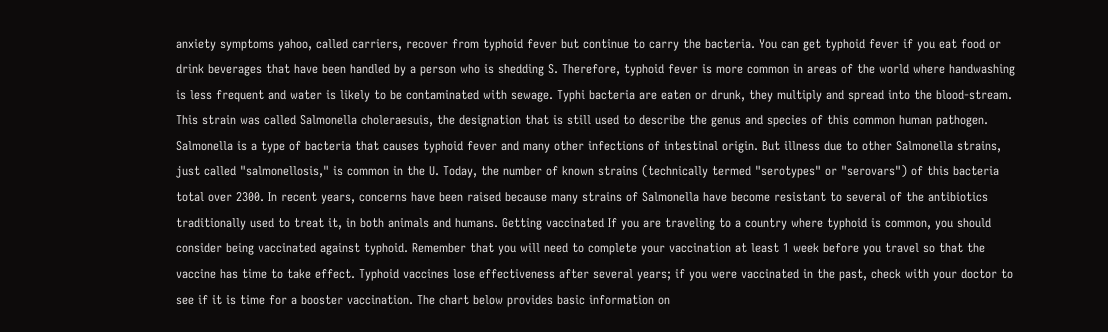anxiety symptoms yahoo, called carriers, recover from typhoid fever but continue to carry the bacteria. You can get typhoid fever if you eat food or drink beverages that have been handled by a person who is shedding S. Therefore, typhoid fever is more common in areas of the world where handwashing is less frequent and water is likely to be contaminated with sewage. Typhi bacteria are eaten or drunk, they multiply and spread into the blood-stream. This strain was called Salmonella choleraesuis, the designation that is still used to describe the genus and species of this common human pathogen. Salmonella is a type of bacteria that causes typhoid fever and many other infections of intestinal origin. But illness due to other Salmonella strains, just called "salmonellosis," is common in the U. Today, the number of known strains (technically termed "serotypes" or "serovars") of this bacteria total over 2300. In recent years, concerns have been raised because many strains of Salmonella have become resistant to several of the antibiotics traditionally used to treat it, in both animals and humans. Getting vaccinated If you are traveling to a country where typhoid is common, you should consider being vaccinated against typhoid. Remember that you will need to complete your vaccination at least 1 week before you travel so that the vaccine has time to take effect. Typhoid vaccines lose effectiveness after several years; if you were vaccinated in the past, check with your doctor to see if it is time for a booster vaccination. The chart below provides basic information on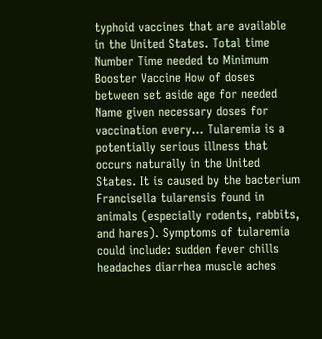typhoid vaccines that are available in the United States. Total time Number Time needed to Minimum Booster Vaccine How of doses between set aside age for needed Name given necessary doses for vaccination every... Tularemia is a potentially serious illness that occurs naturally in the United States. It is caused by the bacterium Francisella tularensis found in animals (especially rodents, rabbits, and hares). Symptoms of tularemia could include: sudden fever chills headaches diarrhea muscle aches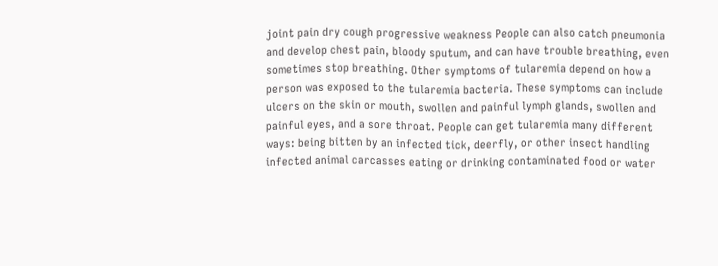joint pain dry cough progressive weakness People can also catch pneumonia and develop chest pain, bloody sputum, and can have trouble breathing, even sometimes stop breathing. Other symptoms of tularemia depend on how a person was exposed to the tularemia bacteria. These symptoms can include ulcers on the skin or mouth, swollen and painful lymph glands, swollen and painful eyes, and a sore throat. People can get tularemia many different ways: being bitten by an infected tick, deerfly, or other insect handling infected animal carcasses eating or drinking contaminated food or water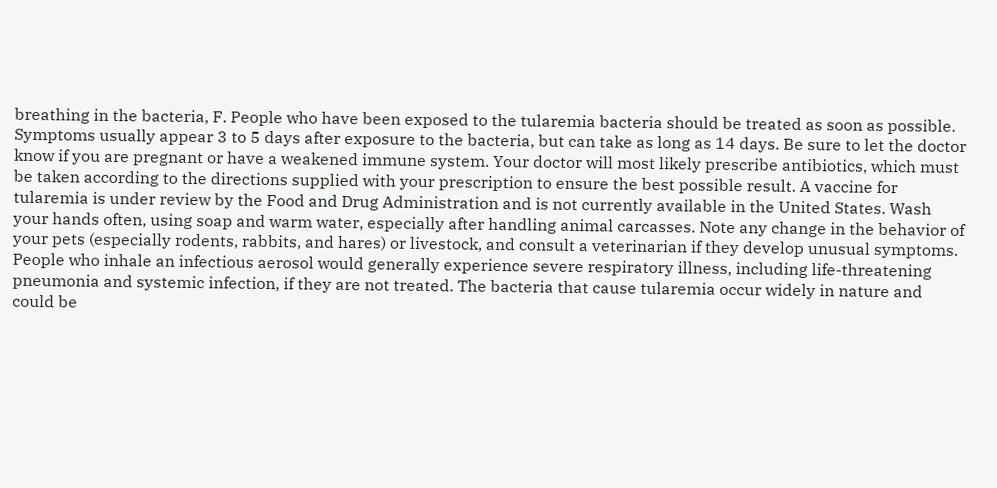breathing in the bacteria, F. People who have been exposed to the tularemia bacteria should be treated as soon as possible. Symptoms usually appear 3 to 5 days after exposure to the bacteria, but can take as long as 14 days. Be sure to let the doctor know if you are pregnant or have a weakened immune system. Your doctor will most likely prescribe antibiotics, which must be taken according to the directions supplied with your prescription to ensure the best possible result. A vaccine for tularemia is under review by the Food and Drug Administration and is not currently available in the United States. Wash your hands often, using soap and warm water, especially after handling animal carcasses. Note any change in the behavior of your pets (especially rodents, rabbits, and hares) or livestock, and consult a veterinarian if they develop unusual symptoms. People who inhale an infectious aerosol would generally experience severe respiratory illness, including life-threatening pneumonia and systemic infection, if they are not treated. The bacteria that cause tularemia occur widely in nature and could be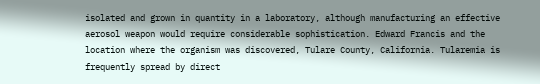isolated and grown in quantity in a laboratory, although manufacturing an effective aerosol weapon would require considerable sophistication. Edward Francis and the location where the organism was discovered, Tulare County, California. Tularemia is frequently spread by direct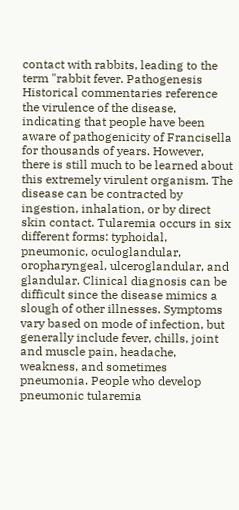contact with rabbits, leading to the term "rabbit fever. Pathogenesis Historical commentaries reference the virulence of the disease, indicating that people have been aware of pathogenicity of Francisella for thousands of years. However, there is still much to be learned about this extremely virulent organism. The disease can be contracted by ingestion, inhalation, or by direct skin contact. Tularemia occurs in six different forms: typhoidal, pneumonic, oculoglandular, oropharyngeal, ulceroglandular, and glandular. Clinical diagnosis can be difficult since the disease mimics a slough of other illnesses. Symptoms vary based on mode of infection, but generally include fever, chills, joint and muscle pain, headache, weakness, and sometimes pneumonia. People who develop pneumonic tularemia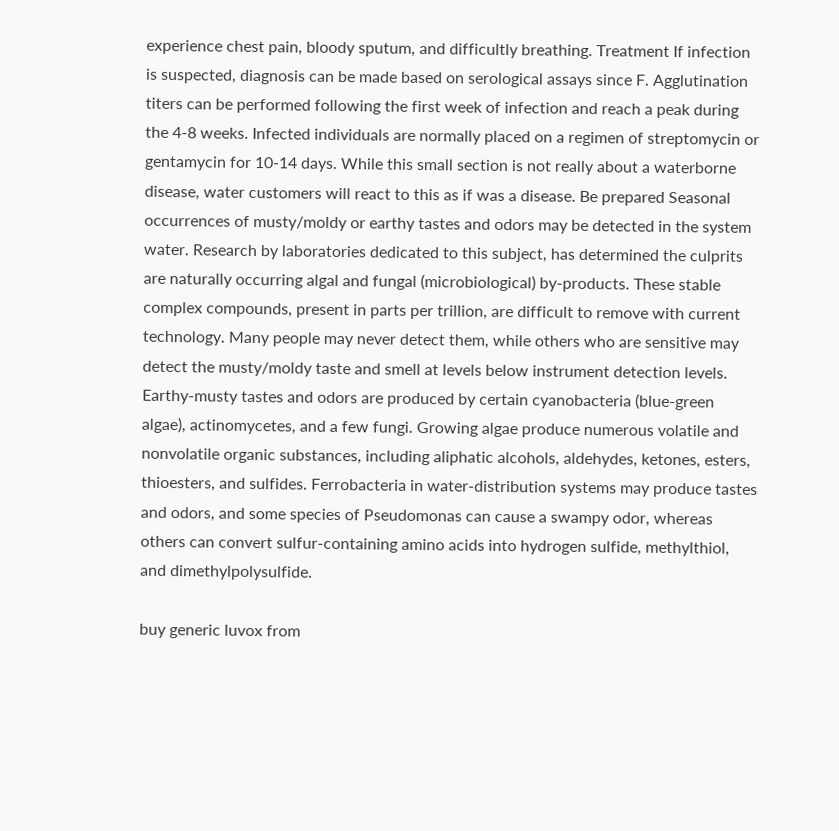experience chest pain, bloody sputum, and difficultly breathing. Treatment If infection is suspected, diagnosis can be made based on serological assays since F. Agglutination titers can be performed following the first week of infection and reach a peak during the 4-8 weeks. Infected individuals are normally placed on a regimen of streptomycin or gentamycin for 10-14 days. While this small section is not really about a waterborne disease, water customers will react to this as if was a disease. Be prepared Seasonal occurrences of musty/moldy or earthy tastes and odors may be detected in the system water. Research by laboratories dedicated to this subject, has determined the culprits are naturally occurring algal and fungal (microbiological) by-products. These stable complex compounds, present in parts per trillion, are difficult to remove with current technology. Many people may never detect them, while others who are sensitive may detect the musty/moldy taste and smell at levels below instrument detection levels. Earthy-musty tastes and odors are produced by certain cyanobacteria (blue-green algae), actinomycetes, and a few fungi. Growing algae produce numerous volatile and nonvolatile organic substances, including aliphatic alcohols, aldehydes, ketones, esters, thioesters, and sulfides. Ferrobacteria in water-distribution systems may produce tastes and odors, and some species of Pseudomonas can cause a swampy odor, whereas others can convert sulfur-containing amino acids into hydrogen sulfide, methylthiol, and dimethylpolysulfide.

buy generic luvox from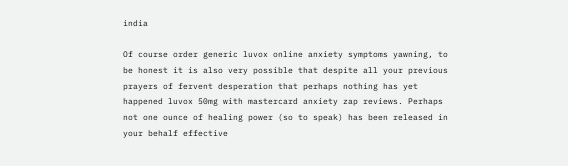india

Of course order generic luvox online anxiety symptoms yawning, to be honest it is also very possible that despite all your previous prayers of fervent desperation that perhaps nothing has yet happened luvox 50mg with mastercard anxiety zap reviews. Perhaps not one ounce of healing power (so to speak) has been released in your behalf effective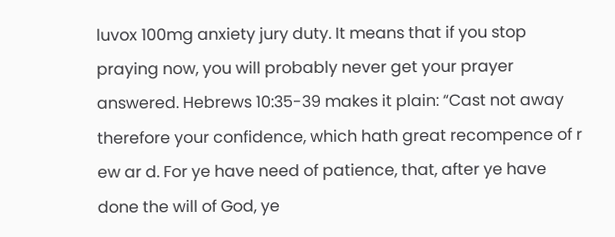luvox 100mg anxiety jury duty. It means that if you stop praying now, you will probably never get your prayer answered. Hebrews 10:35-39 makes it plain: “Cast not away therefore your confidence, which hath great recompence of r ew ar d. For ye have need of patience, that, after ye have done the will of God, ye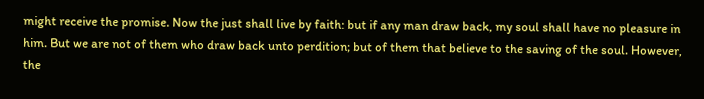might receive the promise. Now the just shall live by faith: but if any man draw back, my soul shall have no pleasure in him. But we are not of them who draw back unto perdition; but of them that believe to the saving of the soul. However, the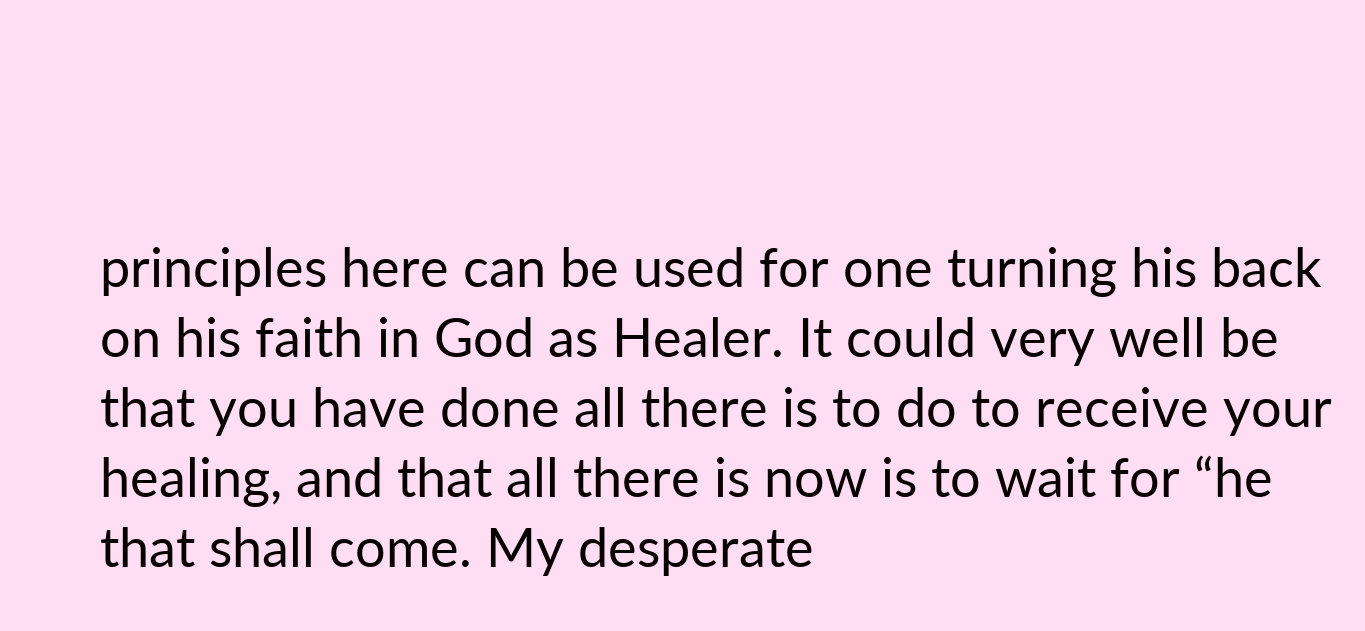principles here can be used for one turning his back on his faith in God as Healer. It could very well be that you have done all there is to do to receive your healing, and that all there is now is to wait for “he that shall come. My desperate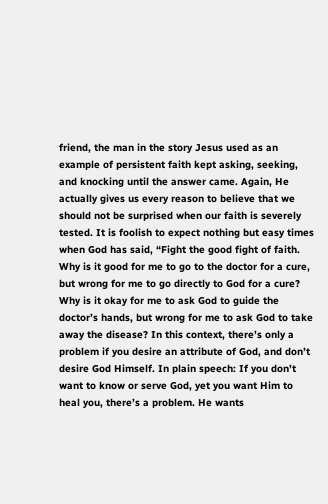friend, the man in the story Jesus used as an example of persistent faith kept asking, seeking, and knocking until the answer came. Again, He actually gives us every reason to believe that we should not be surprised when our faith is severely tested. It is foolish to expect nothing but easy times when God has said, “Fight the good fight of faith. Why is it good for me to go to the doctor for a cure, but wrong for me to go directly to God for a cure? Why is it okay for me to ask God to guide the doctor’s hands, but wrong for me to ask God to take away the disease? In this context, there’s only a problem if you desire an attribute of God, and don’t desire God Himself. In plain speech: If you don’t want to know or serve God, yet you want Him to heal you, there’s a problem. He wants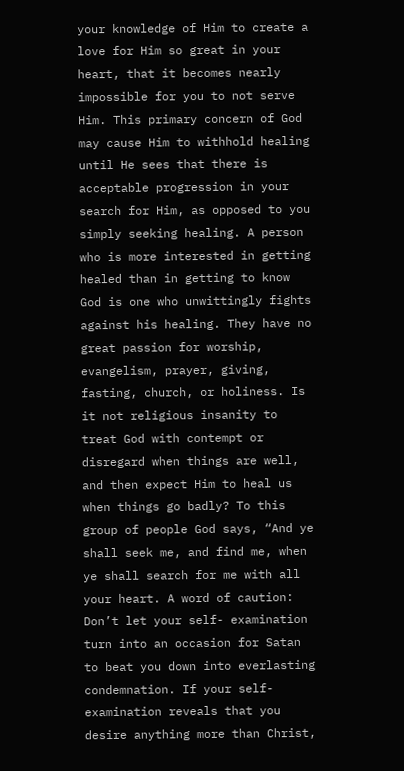your knowledge of Him to create a love for Him so great in your heart, that it becomes nearly impossible for you to not serve Him. This primary concern of God may cause Him to withhold healing until He sees that there is acceptable progression in your search for Him, as opposed to you simply seeking healing. A person who is more interested in getting healed than in getting to know God is one who unwittingly fights against his healing. They have no great passion for worship, evangelism, prayer, giving, fasting, church, or holiness. Is it not religious insanity to treat God with contempt or disregard when things are well, and then expect Him to heal us when things go badly? To this group of people God says, “And ye shall seek me, and find me, when ye shall search for me with all your heart. A word of caution: Don’t let your self- examination turn into an occasion for Satan to beat you down into everlasting condemnation. If your self-examination reveals that you desire anything more than Christ,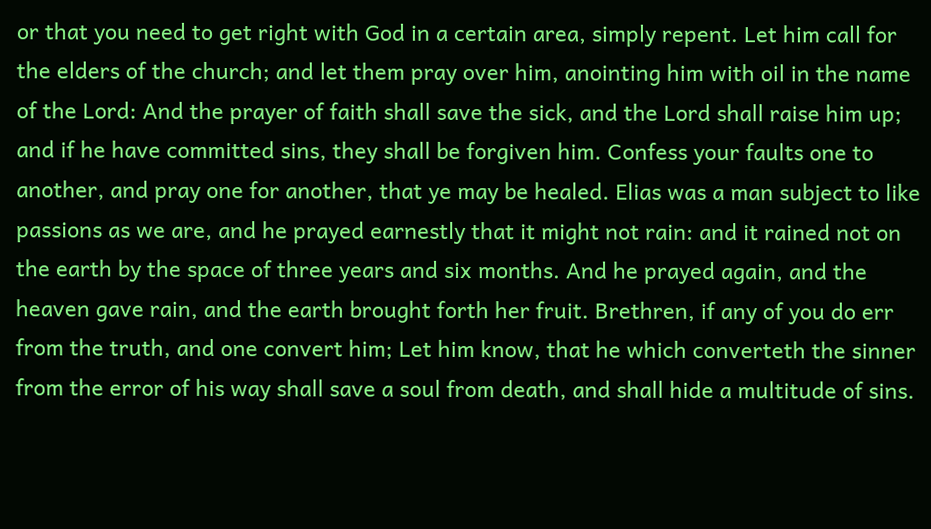or that you need to get right with God in a certain area, simply repent. Let him call for the elders of the church; and let them pray over him, anointing him with oil in the name of the Lord: And the prayer of faith shall save the sick, and the Lord shall raise him up; and if he have committed sins, they shall be forgiven him. Confess your faults one to another, and pray one for another, that ye may be healed. Elias was a man subject to like passions as we are, and he prayed earnestly that it might not rain: and it rained not on the earth by the space of three years and six months. And he prayed again, and the heaven gave rain, and the earth brought forth her fruit. Brethren, if any of you do err from the truth, and one convert him; Let him know, that he which converteth the sinner from the error of his way shall save a soul from death, and shall hide a multitude of sins.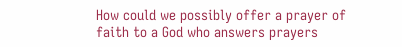How could we possibly offer a prayer of faith to a God who answers prayers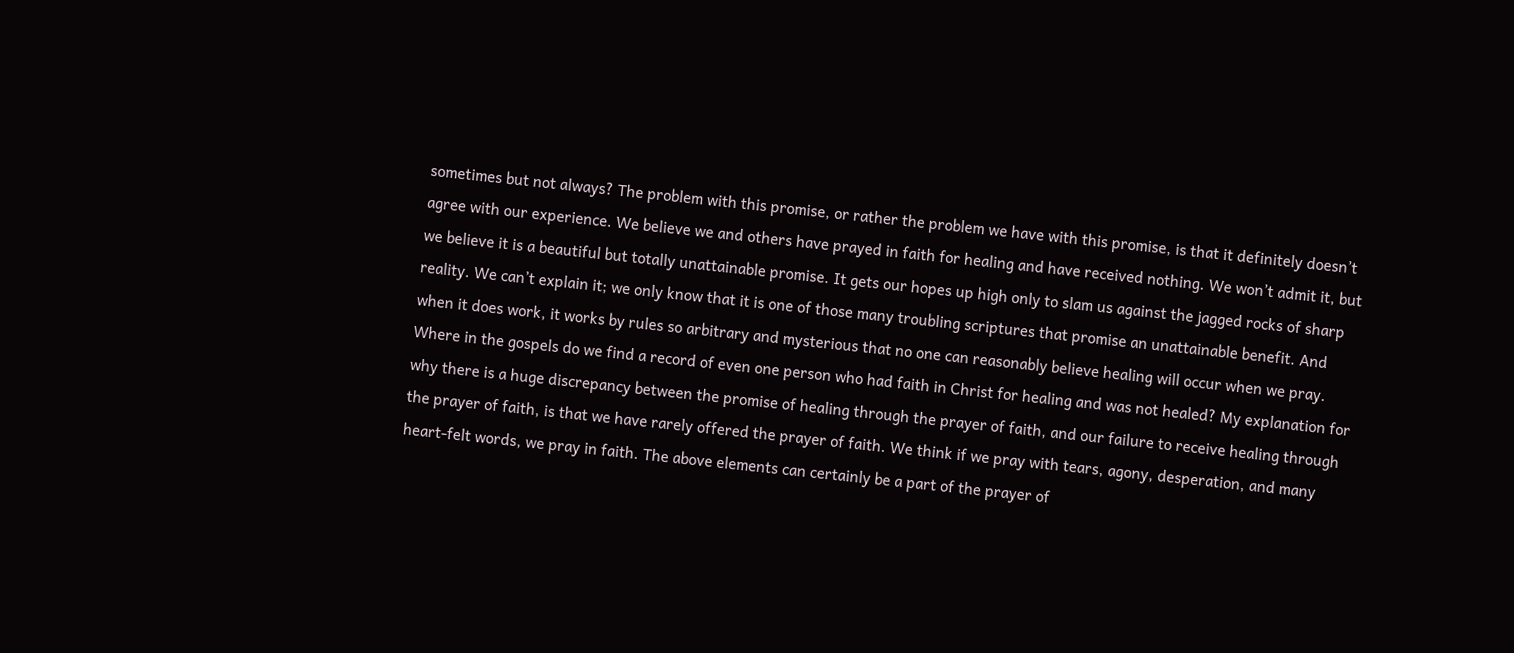sometimes but not always? The problem with this promise, or rather the problem we have with this promise, is that it definitely doesn’t agree with our experience. We believe we and others have prayed in faith for healing and have received nothing. We won’t admit it, but we believe it is a beautiful but totally unattainable promise. It gets our hopes up high only to slam us against the jagged rocks of sharp reality. We can’t explain it; we only know that it is one of those many troubling scriptures that promise an unattainable benefit. And when it does work, it works by rules so arbitrary and mysterious that no one can reasonably believe healing will occur when we pray. Where in the gospels do we find a record of even one person who had faith in Christ for healing and was not healed? My explanation for why there is a huge discrepancy between the promise of healing through the prayer of faith, and our failure to receive healing through the prayer of faith, is that we have rarely offered the prayer of faith. We think if we pray with tears, agony, desperation, and many heart-felt words, we pray in faith. The above elements can certainly be a part of the prayer of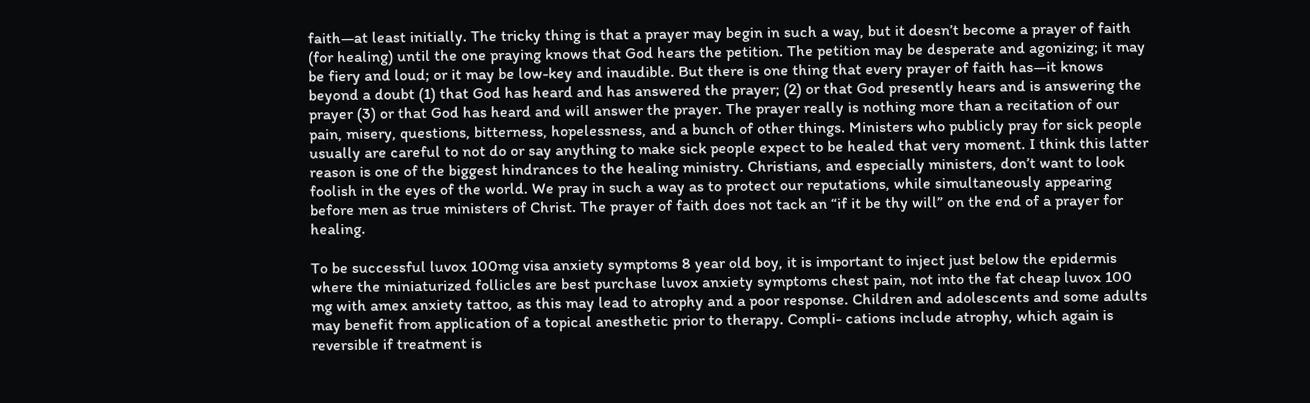faith—at least initially. The tricky thing is that a prayer may begin in such a way, but it doesn’t become a prayer of faith (for healing) until the one praying knows that God hears the petition. The petition may be desperate and agonizing; it may be fiery and loud; or it may be low-key and inaudible. But there is one thing that every prayer of faith has—it knows beyond a doubt (1) that God has heard and has answered the prayer; (2) or that God presently hears and is answering the prayer (3) or that God has heard and will answer the prayer. The prayer really is nothing more than a recitation of our pain, misery, questions, bitterness, hopelessness, and a bunch of other things. Ministers who publicly pray for sick people usually are careful to not do or say anything to make sick people expect to be healed that very moment. I think this latter reason is one of the biggest hindrances to the healing ministry. Christians, and especially ministers, don’t want to look foolish in the eyes of the world. We pray in such a way as to protect our reputations, while simultaneously appearing before men as true ministers of Christ. The prayer of faith does not tack an “if it be thy will” on the end of a prayer for healing.

To be successful luvox 100mg visa anxiety symptoms 8 year old boy, it is important to inject just below the epidermis where the miniaturized follicles are best purchase luvox anxiety symptoms chest pain, not into the fat cheap luvox 100 mg with amex anxiety tattoo, as this may lead to atrophy and a poor response. Children and adolescents and some adults may benefit from application of a topical anesthetic prior to therapy. Compli- cations include atrophy, which again is reversible if treatment is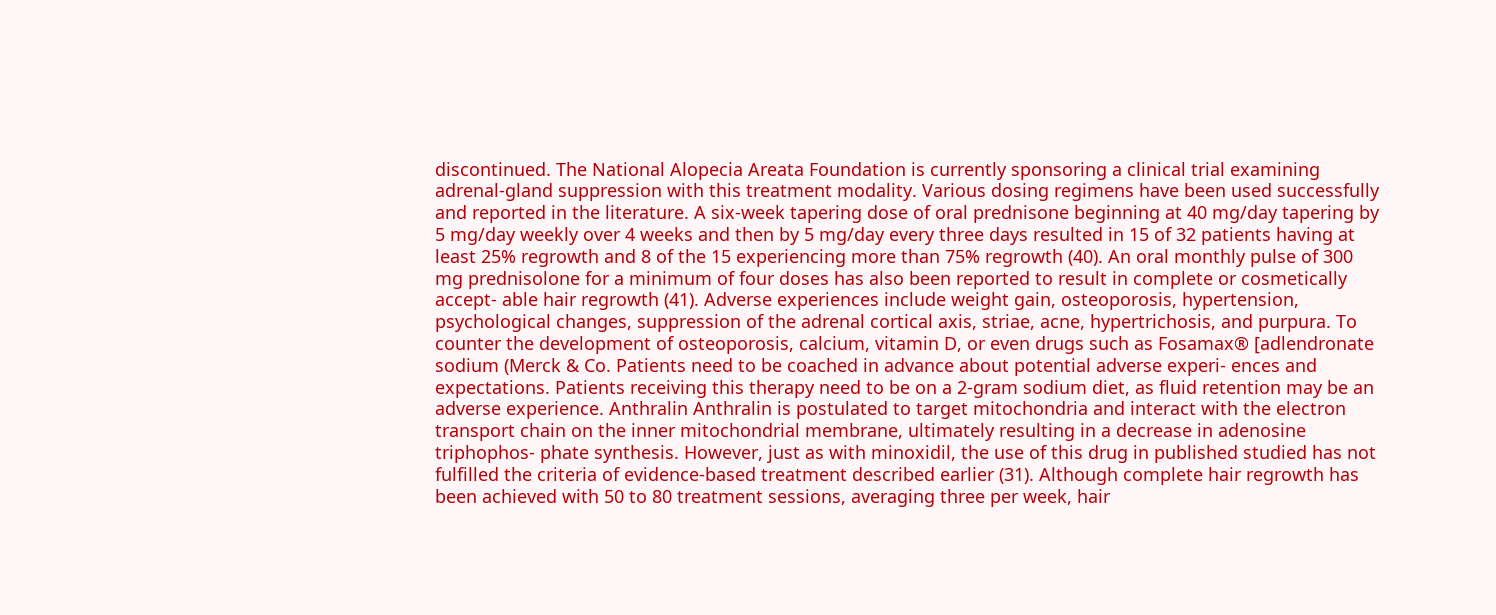discontinued. The National Alopecia Areata Foundation is currently sponsoring a clinical trial examining adrenal-gland suppression with this treatment modality. Various dosing regimens have been used successfully and reported in the literature. A six-week tapering dose of oral prednisone beginning at 40 mg/day tapering by 5 mg/day weekly over 4 weeks and then by 5 mg/day every three days resulted in 15 of 32 patients having at least 25% regrowth and 8 of the 15 experiencing more than 75% regrowth (40). An oral monthly pulse of 300 mg prednisolone for a minimum of four doses has also been reported to result in complete or cosmetically accept- able hair regrowth (41). Adverse experiences include weight gain, osteoporosis, hypertension, psychological changes, suppression of the adrenal cortical axis, striae, acne, hypertrichosis, and purpura. To counter the development of osteoporosis, calcium, vitamin D, or even drugs such as Fosamax® [adlendronate sodium (Merck & Co. Patients need to be coached in advance about potential adverse experi- ences and expectations. Patients receiving this therapy need to be on a 2-gram sodium diet, as fluid retention may be an adverse experience. Anthralin Anthralin is postulated to target mitochondria and interact with the electron transport chain on the inner mitochondrial membrane, ultimately resulting in a decrease in adenosine triphophos- phate synthesis. However, just as with minoxidil, the use of this drug in published studied has not fulfilled the criteria of evidence-based treatment described earlier (31). Although complete hair regrowth has been achieved with 50 to 80 treatment sessions, averaging three per week, hair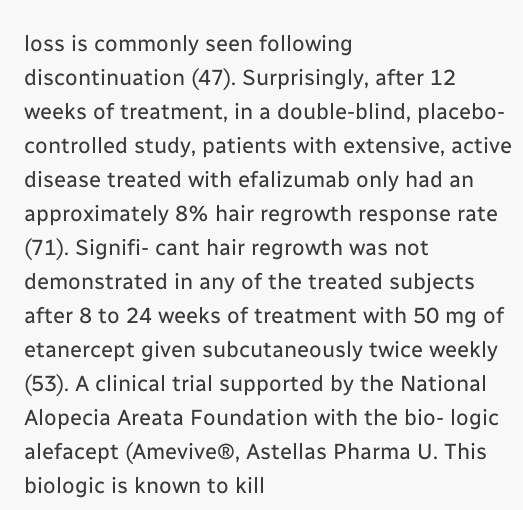loss is commonly seen following discontinuation (47). Surprisingly, after 12 weeks of treatment, in a double-blind, placebo-controlled study, patients with extensive, active disease treated with efalizumab only had an approximately 8% hair regrowth response rate (71). Signifi- cant hair regrowth was not demonstrated in any of the treated subjects after 8 to 24 weeks of treatment with 50 mg of etanercept given subcutaneously twice weekly (53). A clinical trial supported by the National Alopecia Areata Foundation with the bio- logic alefacept (Amevive®, Astellas Pharma U. This biologic is known to kill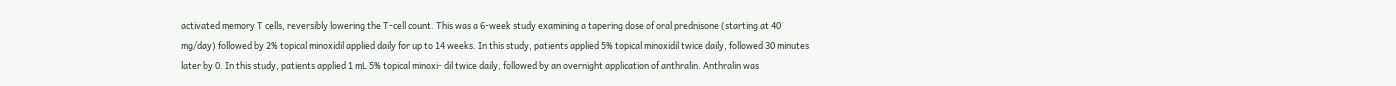activated memory T cells, reversibly lowering the T-cell count. This was a 6-week study examining a tapering dose of oral prednisone (starting at 40 mg/day) followed by 2% topical minoxidil applied daily for up to 14 weeks. In this study, patients applied 5% topical minoxidil twice daily, followed 30 minutes later by 0. In this study, patients applied 1 mL 5% topical minoxi- dil twice daily, followed by an overnight application of anthralin. Anthralin was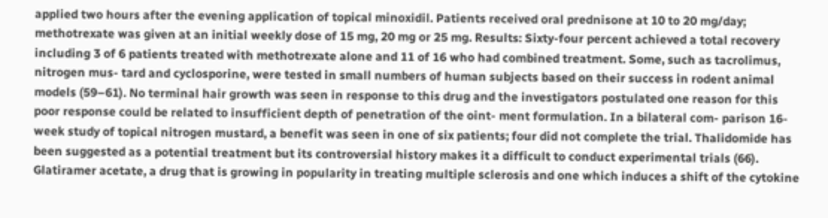applied two hours after the evening application of topical minoxidil. Patients received oral prednisone at 10 to 20 mg/day; methotrexate was given at an initial weekly dose of 15 mg, 20 mg or 25 mg. Results: Sixty-four percent achieved a total recovery including 3 of 6 patients treated with methotrexate alone and 11 of 16 who had combined treatment. Some, such as tacrolimus, nitrogen mus- tard and cyclosporine, were tested in small numbers of human subjects based on their success in rodent animal models (59–61). No terminal hair growth was seen in response to this drug and the investigators postulated one reason for this poor response could be related to insufficient depth of penetration of the oint- ment formulation. In a bilateral com- parison 16-week study of topical nitrogen mustard, a benefit was seen in one of six patients; four did not complete the trial. Thalidomide has been suggested as a potential treatment but its controversial history makes it a difficult to conduct experimental trials (66). Glatiramer acetate, a drug that is growing in popularity in treating multiple sclerosis and one which induces a shift of the cytokine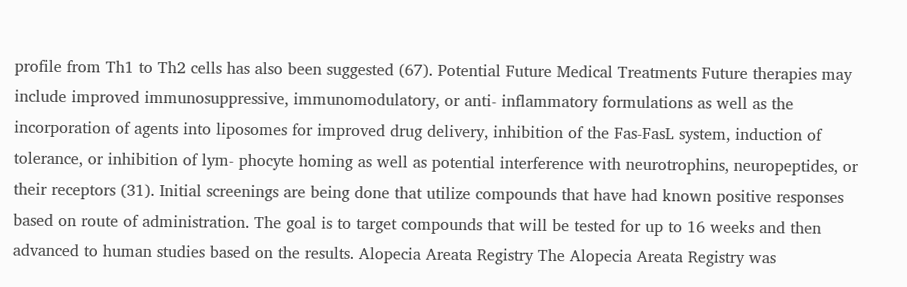profile from Th1 to Th2 cells has also been suggested (67). Potential Future Medical Treatments Future therapies may include improved immunosuppressive, immunomodulatory, or anti- inflammatory formulations as well as the incorporation of agents into liposomes for improved drug delivery, inhibition of the Fas-FasL system, induction of tolerance, or inhibition of lym- phocyte homing as well as potential interference with neurotrophins, neuropeptides, or their receptors (31). Initial screenings are being done that utilize compounds that have had known positive responses based on route of administration. The goal is to target compounds that will be tested for up to 16 weeks and then advanced to human studies based on the results. Alopecia Areata Registry The Alopecia Areata Registry was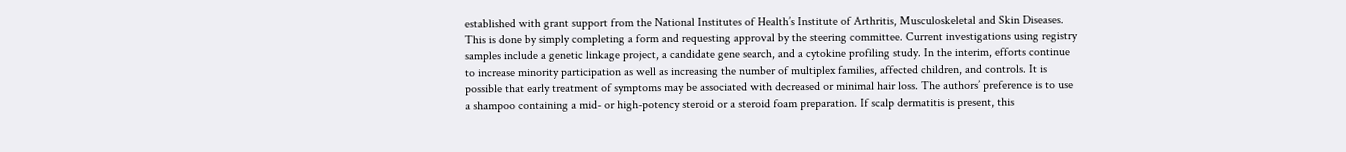established with grant support from the National Institutes of Health’s Institute of Arthritis, Musculoskeletal and Skin Diseases. This is done by simply completing a form and requesting approval by the steering committee. Current investigations using registry samples include a genetic linkage project, a candidate gene search, and a cytokine profiling study. In the interim, efforts continue to increase minority participation as well as increasing the number of multiplex families, affected children, and controls. It is possible that early treatment of symptoms may be associated with decreased or minimal hair loss. The authors’ preference is to use a shampoo containing a mid- or high-potency steroid or a steroid foam preparation. If scalp dermatitis is present, this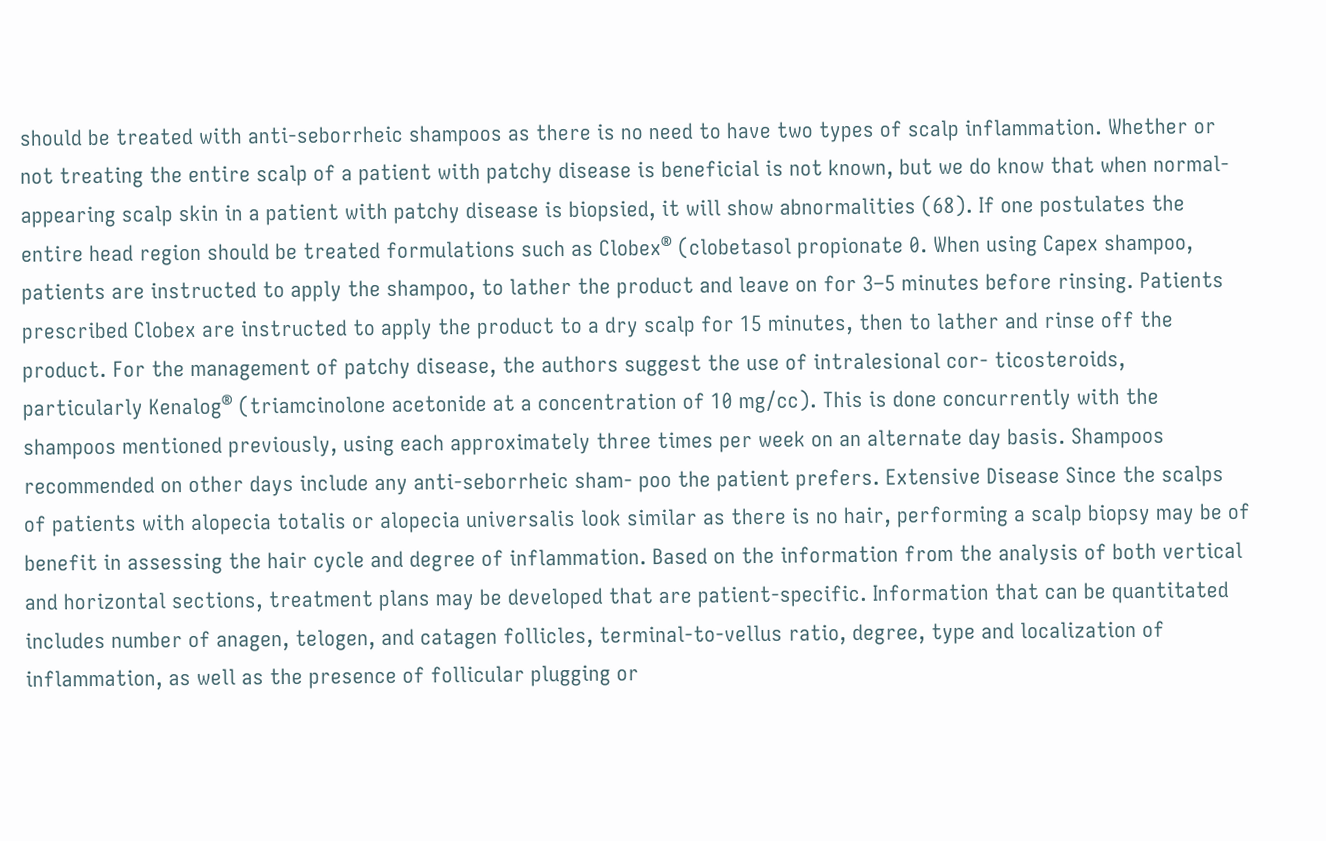should be treated with anti-seborrheic shampoos as there is no need to have two types of scalp inflammation. Whether or not treating the entire scalp of a patient with patchy disease is beneficial is not known, but we do know that when normal-appearing scalp skin in a patient with patchy disease is biopsied, it will show abnormalities (68). If one postulates the entire head region should be treated formulations such as Clobex® (clobetasol propionate 0. When using Capex shampoo, patients are instructed to apply the shampoo, to lather the product and leave on for 3–5 minutes before rinsing. Patients prescribed Clobex are instructed to apply the product to a dry scalp for 15 minutes, then to lather and rinse off the product. For the management of patchy disease, the authors suggest the use of intralesional cor- ticosteroids, particularly Kenalog® (triamcinolone acetonide at a concentration of 10 mg/cc). This is done concurrently with the shampoos mentioned previously, using each approximately three times per week on an alternate day basis. Shampoos recommended on other days include any anti-seborrheic sham- poo the patient prefers. Extensive Disease Since the scalps of patients with alopecia totalis or alopecia universalis look similar as there is no hair, performing a scalp biopsy may be of benefit in assessing the hair cycle and degree of inflammation. Based on the information from the analysis of both vertical and horizontal sections, treatment plans may be developed that are patient-specific. Information that can be quantitated includes number of anagen, telogen, and catagen follicles, terminal-to-vellus ratio, degree, type and localization of inflammation, as well as the presence of follicular plugging or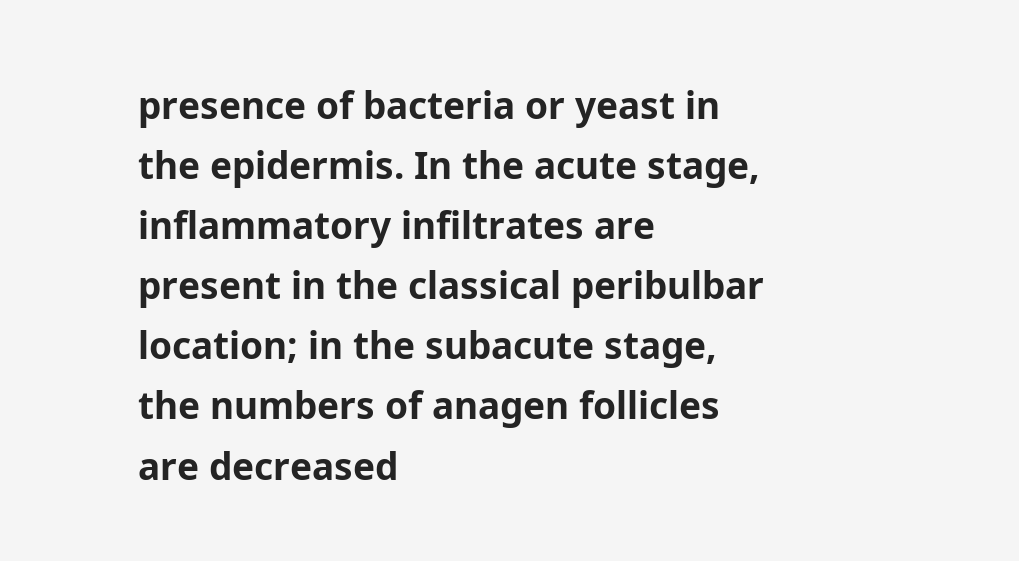presence of bacteria or yeast in the epidermis. In the acute stage, inflammatory infiltrates are present in the classical peribulbar location; in the subacute stage, the numbers of anagen follicles are decreased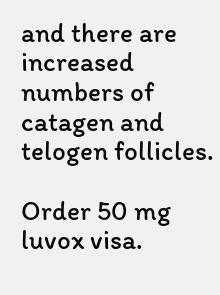and there are increased numbers of catagen and telogen follicles.

Order 50 mg luvox visa.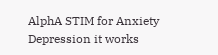AlphA STIM for Anxiety Depression it works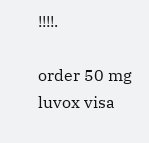!!!!.

order 50 mg luvox visa